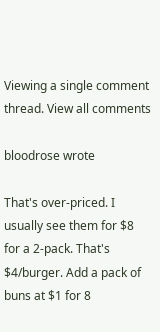Viewing a single comment thread. View all comments

bloodrose wrote

That's over-priced. I usually see them for $8 for a 2-pack. That's $4/burger. Add a pack of buns at $1 for 8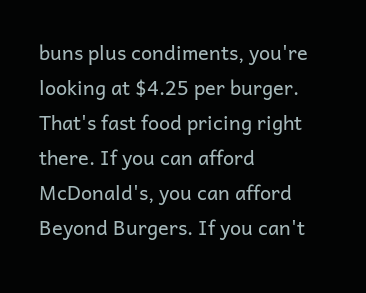buns plus condiments, you're looking at $4.25 per burger. That's fast food pricing right there. If you can afford McDonald's, you can afford Beyond Burgers. If you can't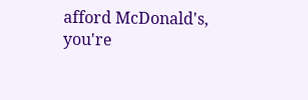afford McDonald's, you're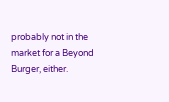probably not in the market for a Beyond Burger, either.